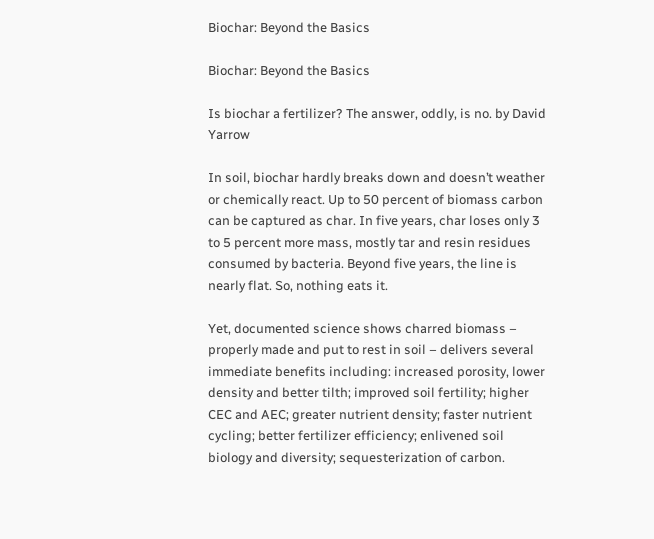Biochar: Beyond the Basics

Biochar: Beyond the Basics

Is biochar a fertilizer? The answer, oddly, is no. by David Yarrow

In soil, biochar hardly breaks down and doesn’t weather or chemically react. Up to 50 percent of biomass carbon can be captured as char. In five years, char loses only 3 to 5 percent more mass, mostly tar and resin residues consumed by bacteria. Beyond five years, the line is nearly flat. So, nothing eats it.

Yet, documented science shows charred biomass – properly made and put to rest in soil – delivers several immediate benefits including: increased porosity, lower density and better tilth; improved soil fertility; higher CEC and AEC; greater nutrient density; faster nutrient cycling; better fertilizer efficiency; enlivened soil biology and diversity; sequesterization of carbon.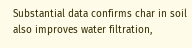Substantial data confirms char in soil also improves water filtration,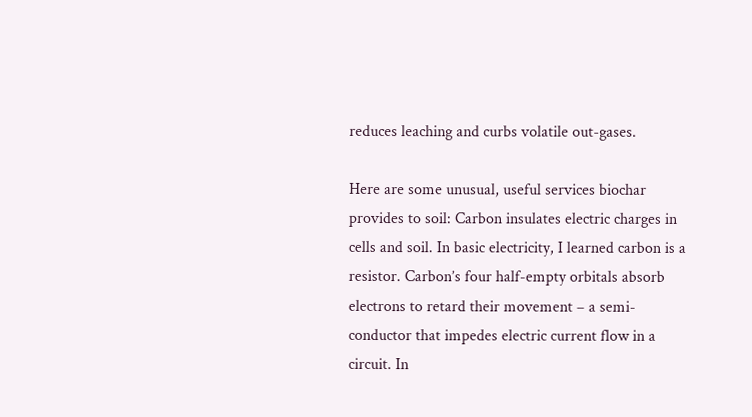reduces leaching and curbs volatile out-gases.

Here are some unusual, useful services biochar provides to soil: Carbon insulates electric charges in cells and soil. In basic electricity, I learned carbon is a resistor. Carbon’s four half-empty orbitals absorb electrons to retard their movement – a semi-conductor that impedes electric current flow in a circuit. In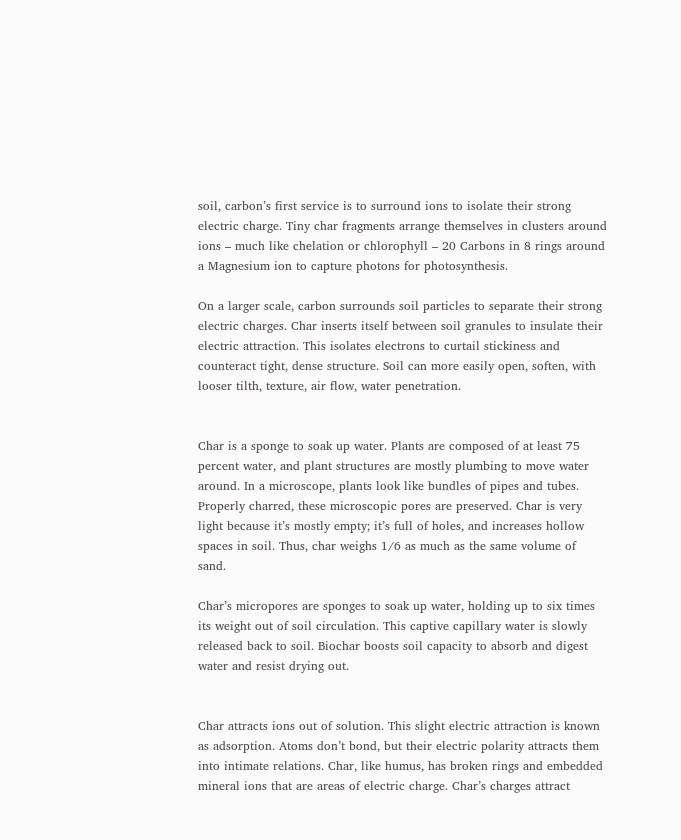soil, carbon’s first service is to surround ions to isolate their strong electric charge. Tiny char fragments arrange themselves in clusters around ions – much like chelation or chlorophyll – 20 Carbons in 8 rings around a Magnesium ion to capture photons for photosynthesis.

On a larger scale, carbon surrounds soil particles to separate their strong electric charges. Char inserts itself between soil granules to insulate their electric attraction. This isolates electrons to curtail stickiness and counteract tight, dense structure. Soil can more easily open, soften, with looser tilth, texture, air flow, water penetration.


Char is a sponge to soak up water. Plants are composed of at least 75 percent water, and plant structures are mostly plumbing to move water around. In a microscope, plants look like bundles of pipes and tubes. Properly charred, these microscopic pores are preserved. Char is very light because it’s mostly empty; it’s full of holes, and increases hollow spaces in soil. Thus, char weighs 1/6 as much as the same volume of sand.

Char’s micropores are sponges to soak up water, holding up to six times its weight out of soil circulation. This captive capillary water is slowly released back to soil. Biochar boosts soil capacity to absorb and digest water and resist drying out.


Char attracts ions out of solution. This slight electric attraction is known as adsorption. Atoms don’t bond, but their electric polarity attracts them into intimate relations. Char, like humus, has broken rings and embedded mineral ions that are areas of electric charge. Char’s charges attract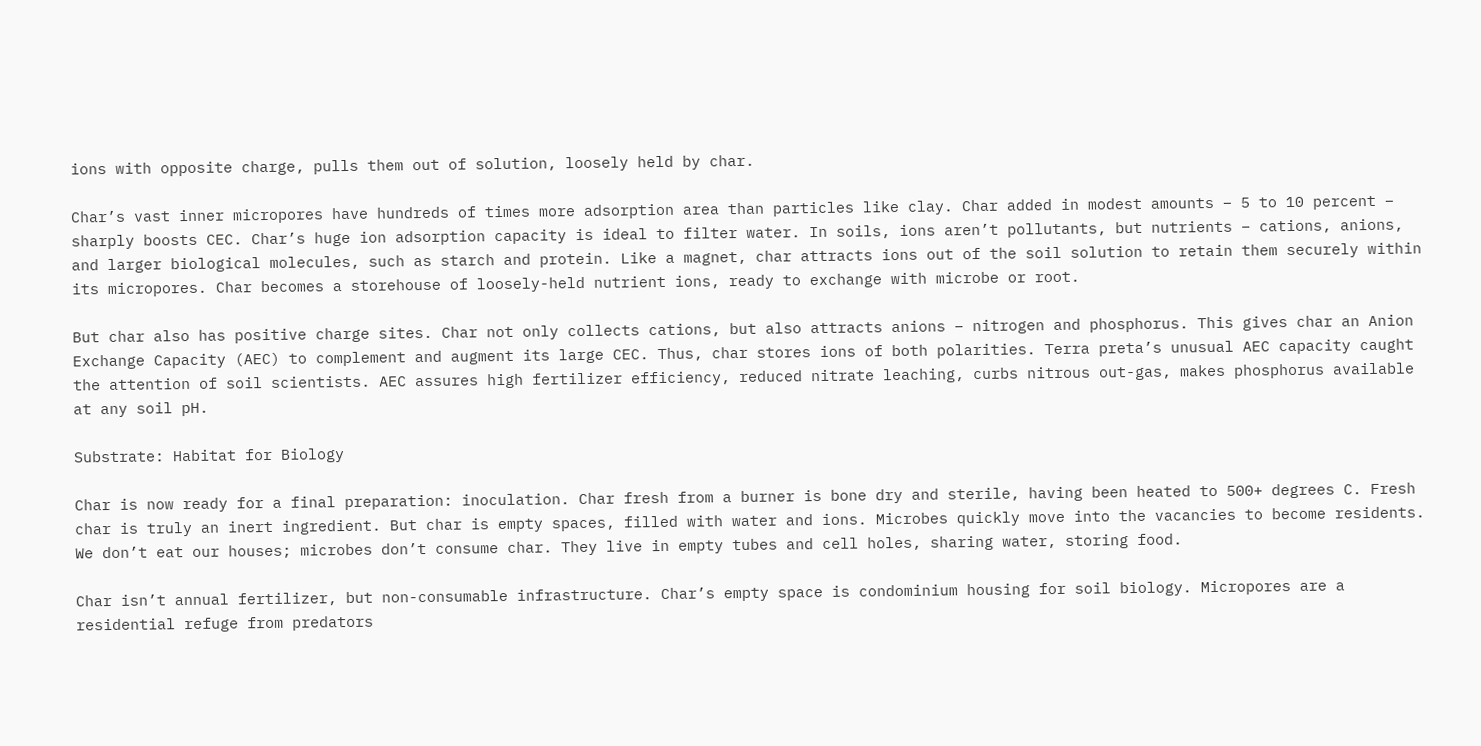ions with opposite charge, pulls them out of solution, loosely held by char.

Char’s vast inner micropores have hundreds of times more adsorption area than particles like clay. Char added in modest amounts – 5 to 10 percent – sharply boosts CEC. Char’s huge ion adsorption capacity is ideal to filter water. In soils, ions aren’t pollutants, but nutrients – cations, anions, and larger biological molecules, such as starch and protein. Like a magnet, char attracts ions out of the soil solution to retain them securely within its micropores. Char becomes a storehouse of loosely-held nutrient ions, ready to exchange with microbe or root.

But char also has positive charge sites. Char not only collects cations, but also attracts anions – nitrogen and phosphorus. This gives char an Anion Exchange Capacity (AEC) to complement and augment its large CEC. Thus, char stores ions of both polarities. Terra preta’s unusual AEC capacity caught the attention of soil scientists. AEC assures high fertilizer efficiency, reduced nitrate leaching, curbs nitrous out-gas, makes phosphorus available at any soil pH.

Substrate: Habitat for Biology

Char is now ready for a final preparation: inoculation. Char fresh from a burner is bone dry and sterile, having been heated to 500+ degrees C. Fresh char is truly an inert ingredient. But char is empty spaces, filled with water and ions. Microbes quickly move into the vacancies to become residents. We don’t eat our houses; microbes don’t consume char. They live in empty tubes and cell holes, sharing water, storing food.

Char isn’t annual fertilizer, but non-consumable infrastructure. Char’s empty space is condominium housing for soil biology. Micropores are a residential refuge from predators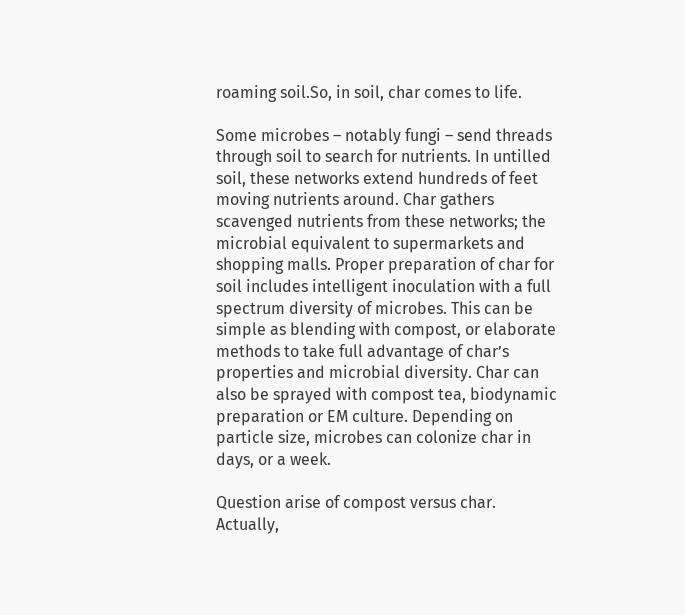roaming soil.So, in soil, char comes to life.

Some microbes – notably fungi – send threads through soil to search for nutrients. In untilled soil, these networks extend hundreds of feet moving nutrients around. Char gathers scavenged nutrients from these networks; the microbial equivalent to supermarkets and shopping malls. Proper preparation of char for soil includes intelligent inoculation with a full spectrum diversity of microbes. This can be simple as blending with compost, or elaborate methods to take full advantage of char’s properties and microbial diversity. Char can also be sprayed with compost tea, biodynamic preparation or EM culture. Depending on particle size, microbes can colonize char in days, or a week.

Question arise of compost versus char. Actually,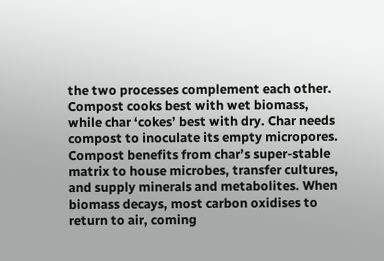the two processes complement each other. Compost cooks best with wet biomass, while char ‘cokes’ best with dry. Char needs compost to inoculate its empty micropores. Compost benefits from char’s super-stable matrix to house microbes, transfer cultures, and supply minerals and metabolites. When biomass decays, most carbon oxidises to return to air, coming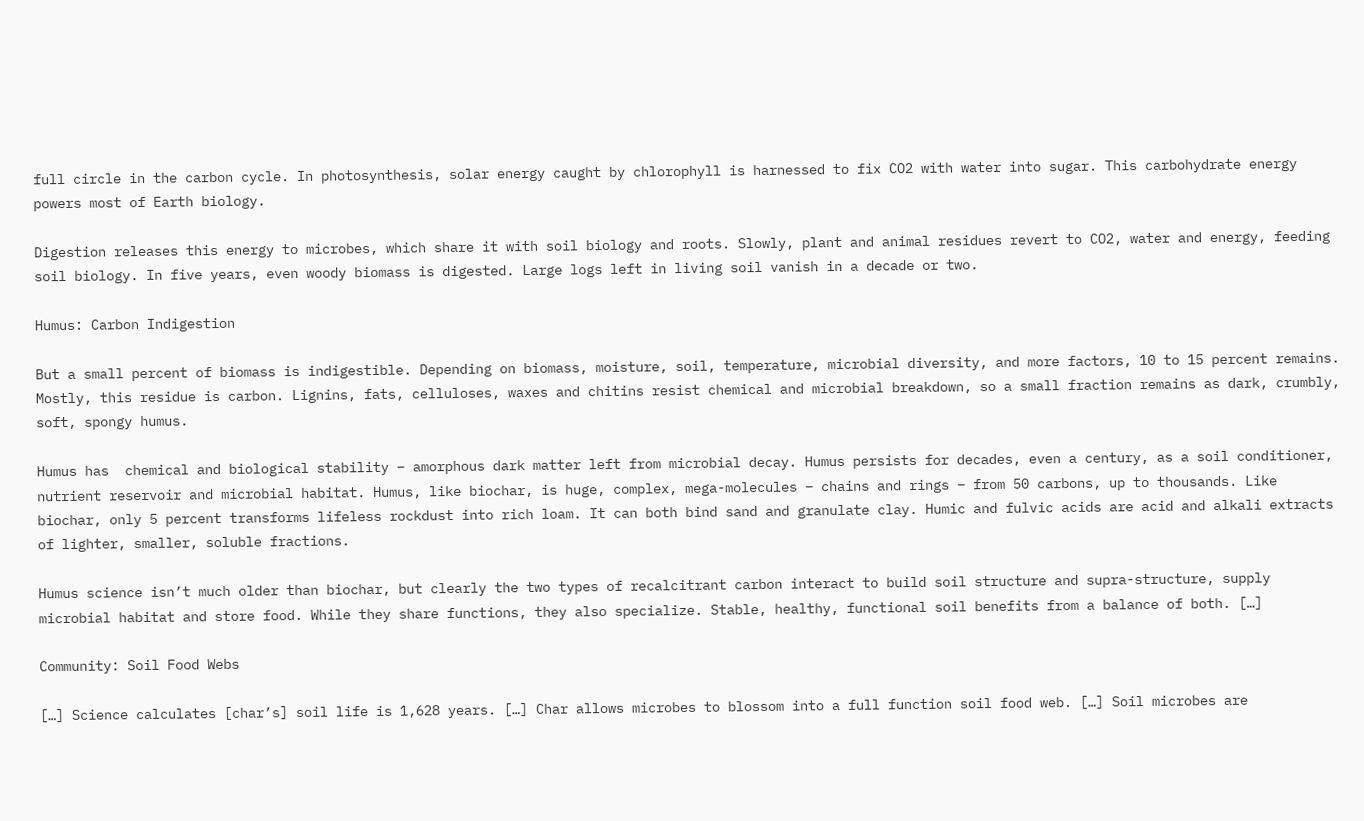full circle in the carbon cycle. In photosynthesis, solar energy caught by chlorophyll is harnessed to fix CO2 with water into sugar. This carbohydrate energy powers most of Earth biology.

Digestion releases this energy to microbes, which share it with soil biology and roots. Slowly, plant and animal residues revert to CO2, water and energy, feeding soil biology. In five years, even woody biomass is digested. Large logs left in living soil vanish in a decade or two.

Humus: Carbon Indigestion

But a small percent of biomass is indigestible. Depending on biomass, moisture, soil, temperature, microbial diversity, and more factors, 10 to 15 percent remains. Mostly, this residue is carbon. Lignins, fats, celluloses, waxes and chitins resist chemical and microbial breakdown, so a small fraction remains as dark, crumbly, soft, spongy humus.

Humus has  chemical and biological stability – amorphous dark matter left from microbial decay. Humus persists for decades, even a century, as a soil conditioner, nutrient reservoir and microbial habitat. Humus, like biochar, is huge, complex, mega-molecules – chains and rings – from 50 carbons, up to thousands. Like biochar, only 5 percent transforms lifeless rockdust into rich loam. It can both bind sand and granulate clay. Humic and fulvic acids are acid and alkali extracts of lighter, smaller, soluble fractions.

Humus science isn’t much older than biochar, but clearly the two types of recalcitrant carbon interact to build soil structure and supra-structure, supply microbial habitat and store food. While they share functions, they also specialize. Stable, healthy, functional soil benefits from a balance of both. […]

Community: Soil Food Webs

[…] Science calculates [char’s] soil life is 1,628 years. […] Char allows microbes to blossom into a full function soil food web. […] Soil microbes are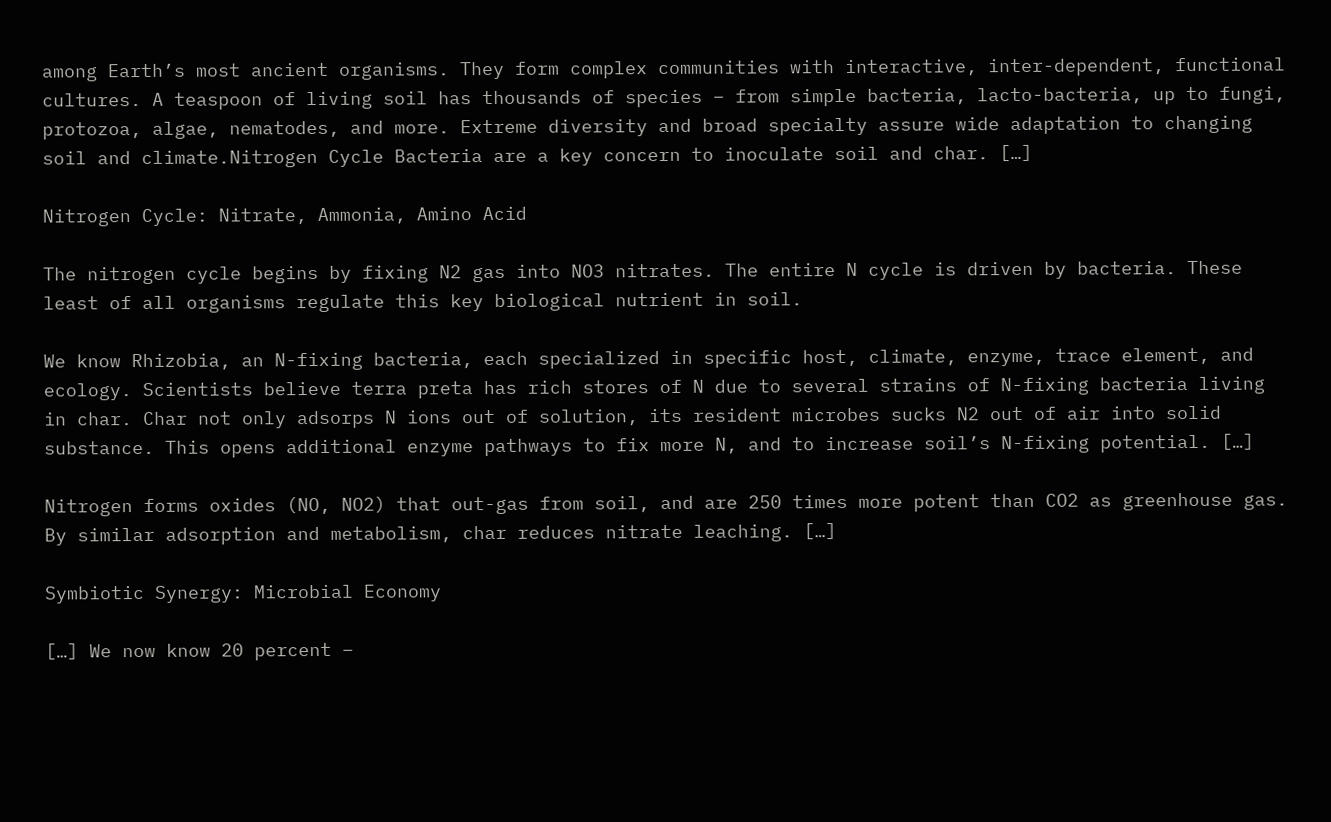among Earth’s most ancient organisms. They form complex communities with interactive, inter-dependent, functional cultures. A teaspoon of living soil has thousands of species – from simple bacteria, lacto-bacteria, up to fungi, protozoa, algae, nematodes, and more. Extreme diversity and broad specialty assure wide adaptation to changing soil and climate.Nitrogen Cycle Bacteria are a key concern to inoculate soil and char. […]

Nitrogen Cycle: Nitrate, Ammonia, Amino Acid

The nitrogen cycle begins by fixing N2 gas into NO3 nitrates. The entire N cycle is driven by bacteria. These least of all organisms regulate this key biological nutrient in soil.

We know Rhizobia, an N-fixing bacteria, each specialized in specific host, climate, enzyme, trace element, and ecology. Scientists believe terra preta has rich stores of N due to several strains of N-fixing bacteria living in char. Char not only adsorps N ions out of solution, its resident microbes sucks N2 out of air into solid substance. This opens additional enzyme pathways to fix more N, and to increase soil’s N-fixing potential. […]

Nitrogen forms oxides (NO, NO2) that out-gas from soil, and are 250 times more potent than CO2 as greenhouse gas. By similar adsorption and metabolism, char reduces nitrate leaching. […]

Symbiotic Synergy: Microbial Economy

[…] We now know 20 percent –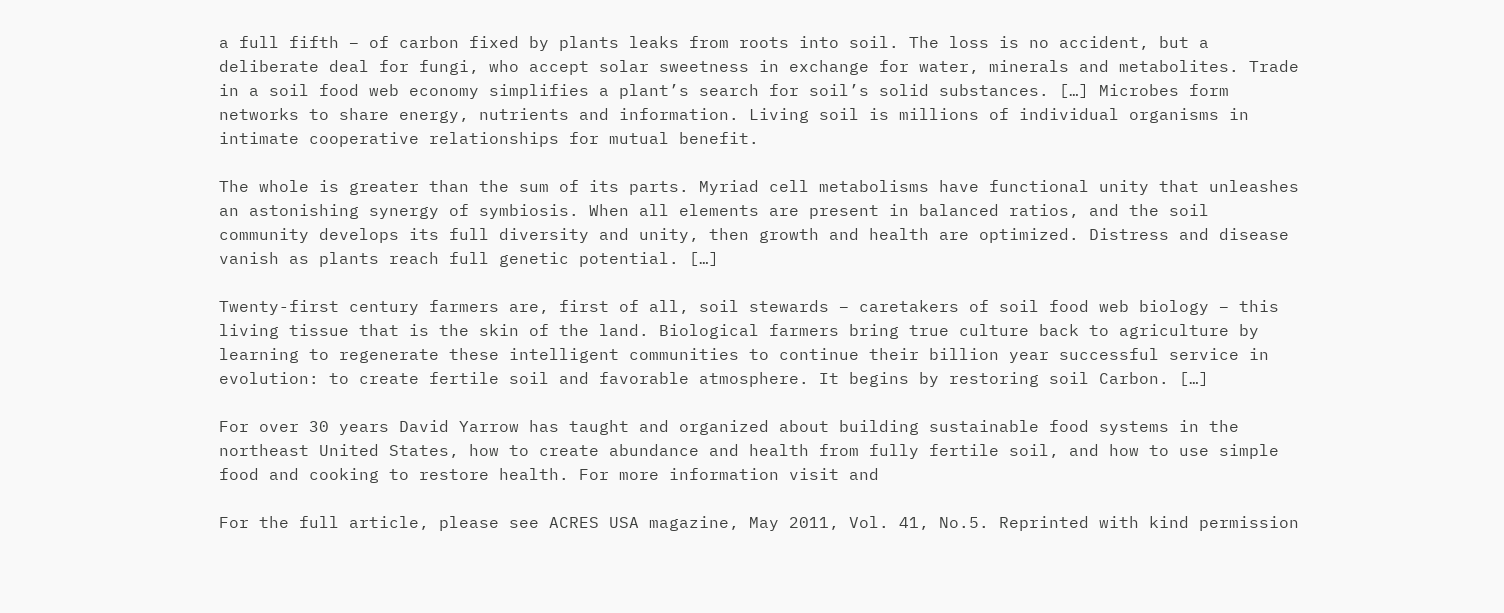a full fifth – of carbon fixed by plants leaks from roots into soil. The loss is no accident, but a deliberate deal for fungi, who accept solar sweetness in exchange for water, minerals and metabolites. Trade in a soil food web economy simplifies a plant’s search for soil’s solid substances. […] Microbes form networks to share energy, nutrients and information. Living soil is millions of individual organisms in intimate cooperative relationships for mutual benefit.

The whole is greater than the sum of its parts. Myriad cell metabolisms have functional unity that unleashes an astonishing synergy of symbiosis. When all elements are present in balanced ratios, and the soil community develops its full diversity and unity, then growth and health are optimized. Distress and disease vanish as plants reach full genetic potential. […]

Twenty-first century farmers are, first of all, soil stewards – caretakers of soil food web biology – this living tissue that is the skin of the land. Biological farmers bring true culture back to agriculture by learning to regenerate these intelligent communities to continue their billion year successful service in evolution: to create fertile soil and favorable atmosphere. It begins by restoring soil Carbon. […]

For over 30 years David Yarrow has taught and organized about building sustainable food systems in the northeast United States, how to create abundance and health from fully fertile soil, and how to use simple food and cooking to restore health. For more information visit and

For the full article, please see ACRES USA magazine, May 2011, Vol. 41, No.5. Reprinted with kind permission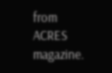from ACRES magazine.